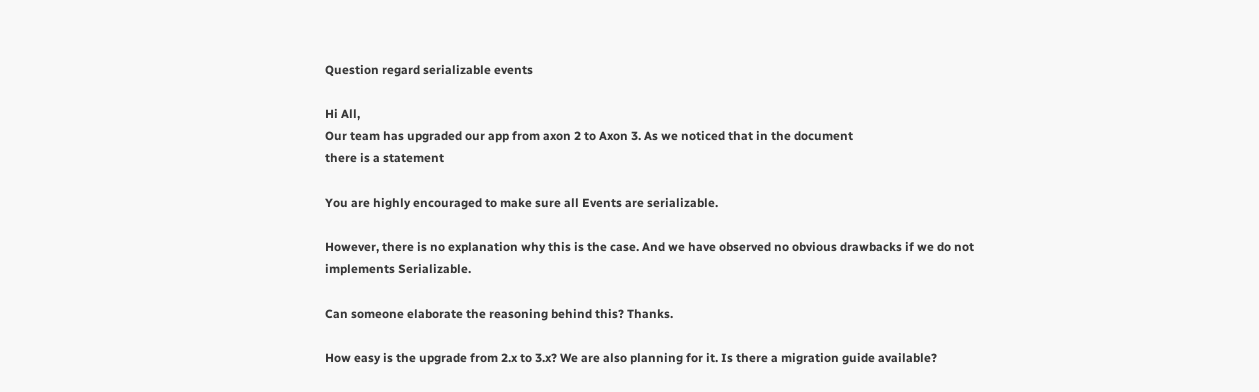Question regard serializable events

Hi All,
Our team has upgraded our app from axon 2 to Axon 3. As we noticed that in the document
there is a statement

You are highly encouraged to make sure all Events are serializable.

However, there is no explanation why this is the case. And we have observed no obvious drawbacks if we do not implements Serializable.

Can someone elaborate the reasoning behind this? Thanks.

How easy is the upgrade from 2.x to 3.x? We are also planning for it. Is there a migration guide available?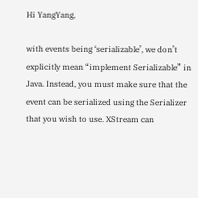Hi YangYang,

with events being ‘serializable’, we don’t explicitly mean “implement Serializable” in Java. Instead, you must make sure that the event can be serialized using the Serializer that you wish to use. XStream can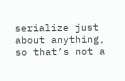serialize just about anything, so that’s not a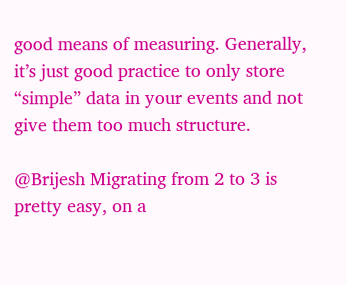good means of measuring. Generally, it’s just good practice to only store “simple” data in your events and not give them too much structure.

@Brijesh Migrating from 2 to 3 is pretty easy, on a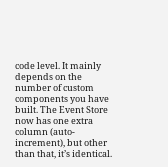code level. It mainly depends on the number of custom components you have built. The Event Store now has one extra column (auto-increment), but other than that, it’s identical.